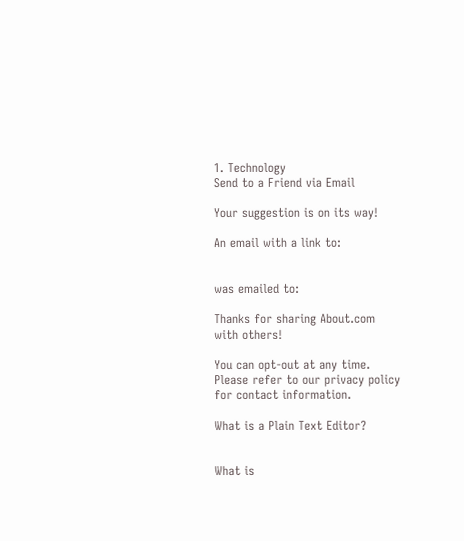1. Technology
Send to a Friend via Email

Your suggestion is on its way!

An email with a link to:


was emailed to:

Thanks for sharing About.com with others!

You can opt-out at any time. Please refer to our privacy policy for contact information.

What is a Plain Text Editor?


What is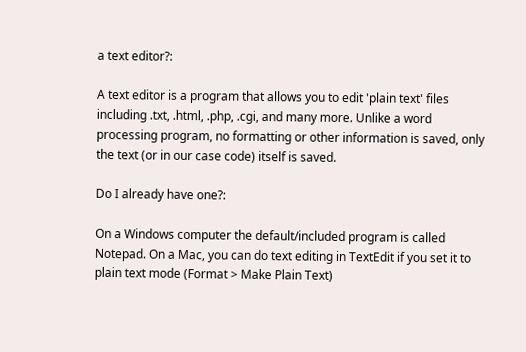a text editor?:

A text editor is a program that allows you to edit 'plain text' files including .txt, .html, .php, .cgi, and many more. Unlike a word processing program, no formatting or other information is saved, only the text (or in our case code) itself is saved.

Do I already have one?:

On a Windows computer the default/included program is called Notepad. On a Mac, you can do text editing in TextEdit if you set it to plain text mode (Format > Make Plain Text)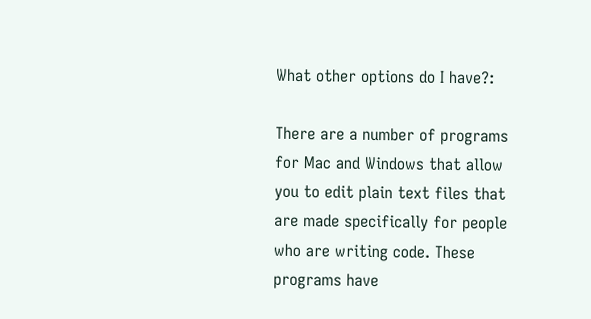What other options do I have?:

There are a number of programs for Mac and Windows that allow you to edit plain text files that are made specifically for people who are writing code. These programs have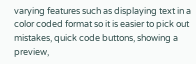varying features such as displaying text in a color coded format so it is easier to pick out mistakes, quick code buttons, showing a preview,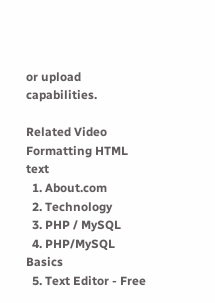or upload capabilities.

Related Video
Formatting HTML text
  1. About.com
  2. Technology
  3. PHP / MySQL
  4. PHP/MySQL Basics
  5. Text Editor - Free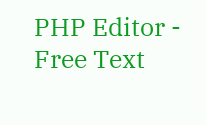PHP Editor - Free Text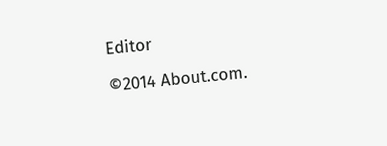Editor

©2014 About.com.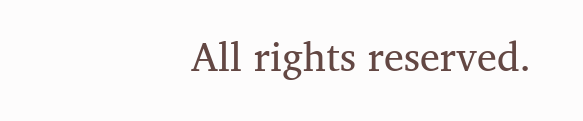All rights reserved.